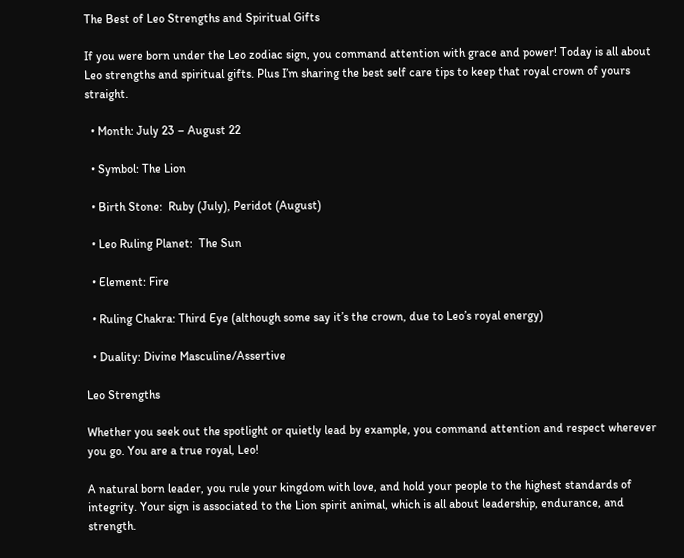The Best of Leo Strengths and Spiritual Gifts

If you were born under the Leo zodiac sign, you command attention with grace and power! Today is all about Leo strengths and spiritual gifts. Plus I’m sharing the best self care tips to keep that royal crown of yours straight.

  • Month: July 23 – August 22

  • Symbol: The Lion

  • Birth Stone:  Ruby (July), Peridot (August)

  • Leo Ruling Planet:  The Sun

  • Element: Fire

  • Ruling Chakra: Third Eye (although some say it’s the crown, due to Leo’s royal energy)

  • Duality: Divine Masculine/Assertive

Leo Strengths

Whether you seek out the spotlight or quietly lead by example, you command attention and respect wherever you go. You are a true royal, Leo!

A natural born leader, you rule your kingdom with love, and hold your people to the highest standards of integrity. Your sign is associated to the Lion spirit animal, which is all about leadership, endurance, and strength.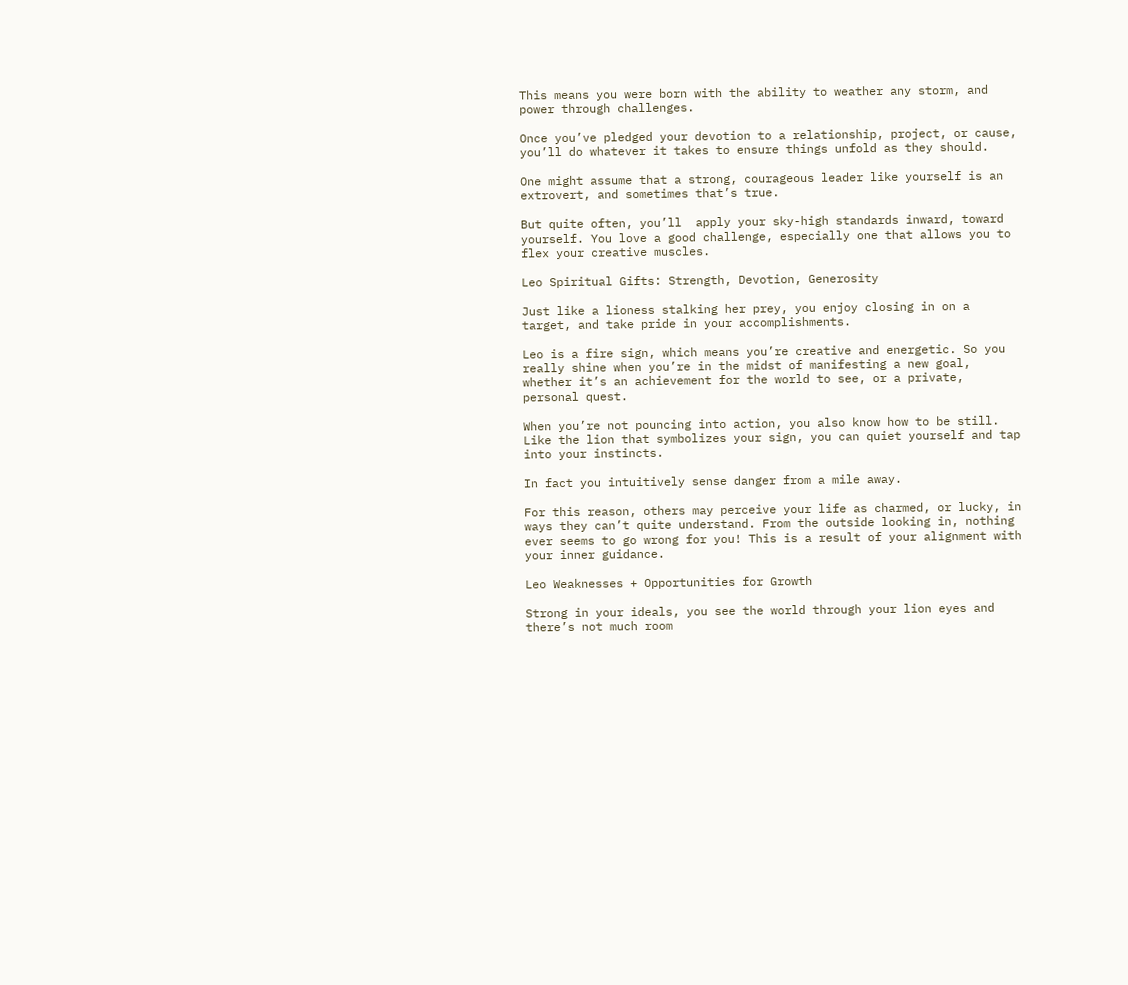This means you were born with the ability to weather any storm, and power through challenges.

Once you’ve pledged your devotion to a relationship, project, or cause,  you’ll do whatever it takes to ensure things unfold as they should.

One might assume that a strong, courageous leader like yourself is an extrovert, and sometimes that’s true.

But quite often, you’ll  apply your sky-high standards inward, toward yourself. You love a good challenge, especially one that allows you to flex your creative muscles.

Leo Spiritual Gifts: Strength, Devotion, Generosity

Just like a lioness stalking her prey, you enjoy closing in on a target, and take pride in your accomplishments.

Leo is a fire sign, which means you’re creative and energetic. So you really shine when you’re in the midst of manifesting a new goal, whether it’s an achievement for the world to see, or a private, personal quest.

When you’re not pouncing into action, you also know how to be still. Like the lion that symbolizes your sign, you can quiet yourself and tap into your instincts.

In fact you intuitively sense danger from a mile away.

For this reason, others may perceive your life as charmed, or lucky, in ways they can’t quite understand. From the outside looking in, nothing ever seems to go wrong for you! This is a result of your alignment with your inner guidance.

Leo Weaknesses + Opportunities for Growth

Strong in your ideals, you see the world through your lion eyes and there’s not much room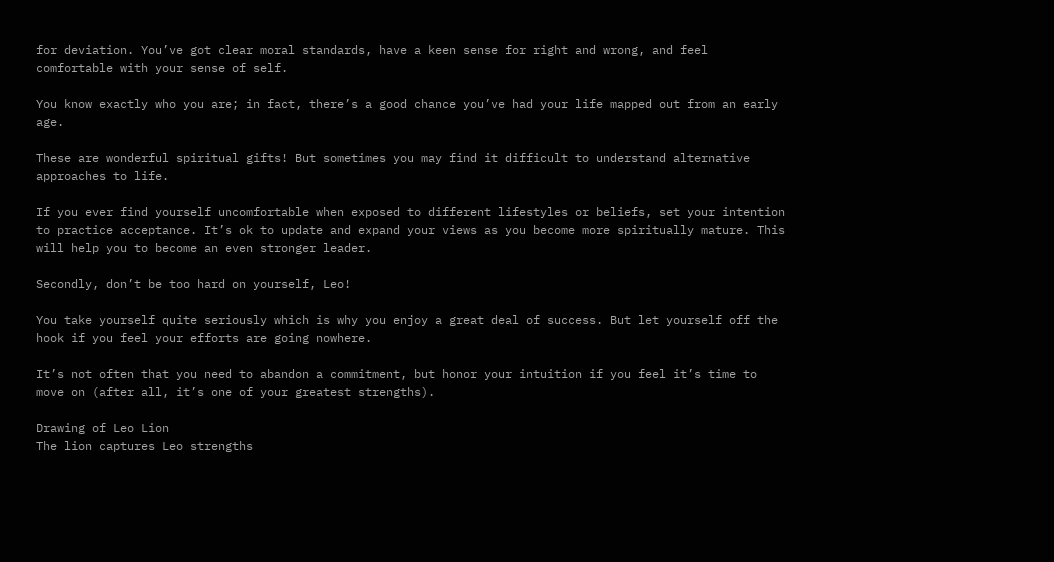for deviation. You’ve got clear moral standards, have a keen sense for right and wrong, and feel comfortable with your sense of self.

You know exactly who you are; in fact, there’s a good chance you’ve had your life mapped out from an early age.

These are wonderful spiritual gifts! But sometimes you may find it difficult to understand alternative approaches to life.

If you ever find yourself uncomfortable when exposed to different lifestyles or beliefs, set your intention to practice acceptance. It’s ok to update and expand your views as you become more spiritually mature. This will help you to become an even stronger leader.

Secondly, don’t be too hard on yourself, Leo!

You take yourself quite seriously which is why you enjoy a great deal of success. But let yourself off the hook if you feel your efforts are going nowhere.

It’s not often that you need to abandon a commitment, but honor your intuition if you feel it’s time to move on (after all, it’s one of your greatest strengths).

Drawing of Leo Lion
The lion captures Leo strengths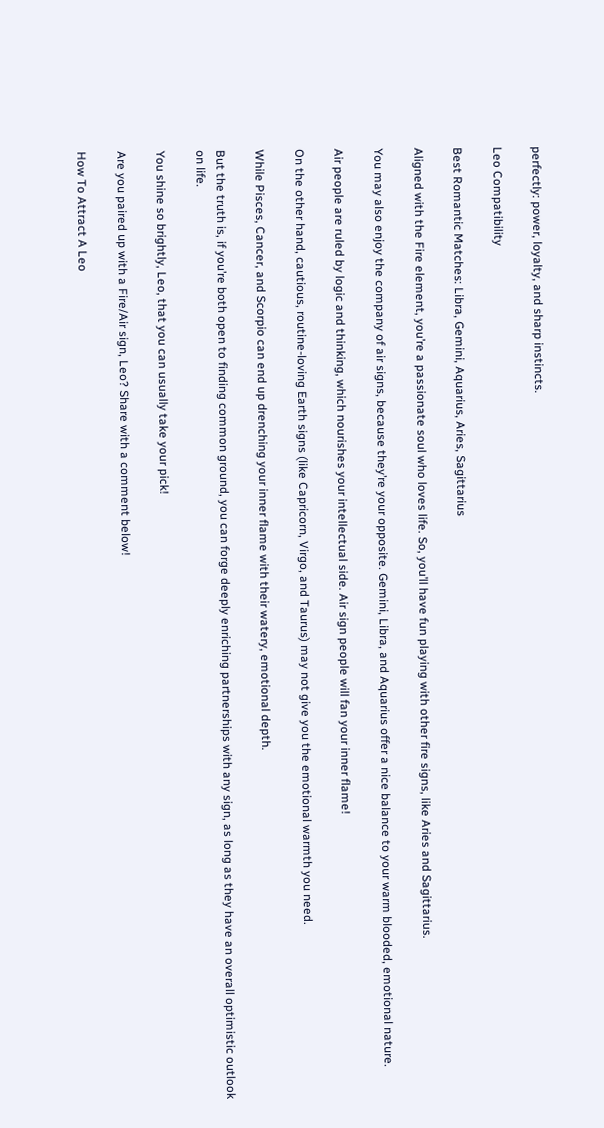perfectly: power, loyalty, and sharp instincts.

Leo Compatibility

Best Romantic Matches: Libra, Gemini, Aquarius, Aries, Sagittarius

Aligned with the Fire element, you’re a passionate soul who loves life. So, you’ll have fun playing with other fire signs, like Aries and Sagittarius.

You may also enjoy the company of air signs, because they’re your opposite. Gemini, Libra, and Aquarius offer a nice balance to your warm blooded, emotional nature.

Air people are ruled by logic and thinking, which nourishes your intellectual side. Air sign people will fan your inner flame!

On the other hand, cautious, routine-loving Earth signs (like Capricorn, Virgo, and Taurus) may not give you the emotional warmth you need.

While Pisces, Cancer, and Scorpio can end up drenching your inner flame with their watery, emotional depth.

But the truth is, if you’re both open to finding common ground, you can forge deeply enriching partnerships with any sign, as long as they have an overall optimistic outlook on life.

You shine so brightly, Leo, that you can usually take your pick!

Are you paired up with a Fire/Air sign, Leo? Share with a comment below!

How To Attract A Leo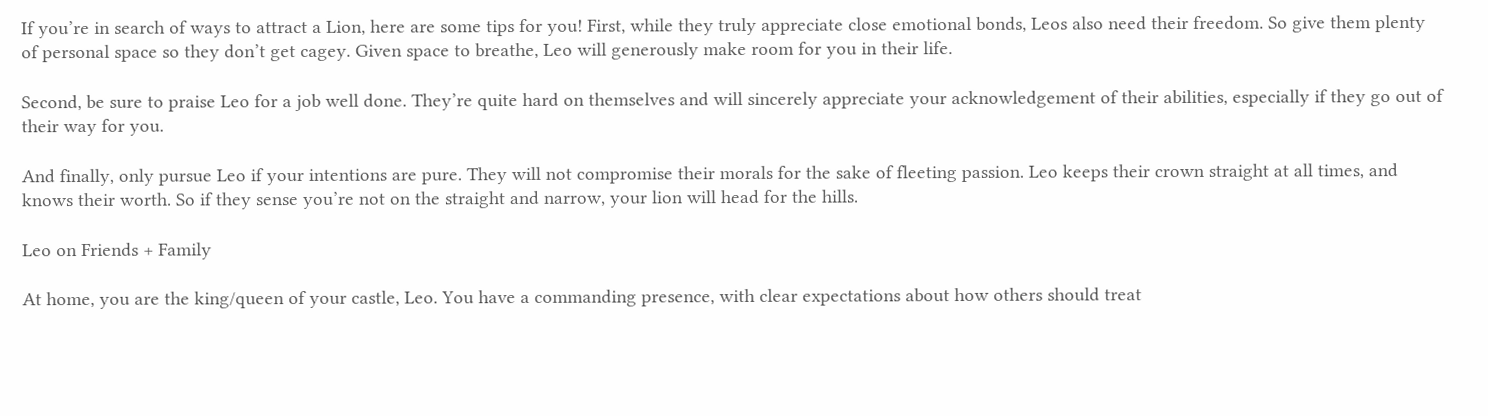If you’re in search of ways to attract a Lion, here are some tips for you! First, while they truly appreciate close emotional bonds, Leos also need their freedom. So give them plenty of personal space so they don’t get cagey. Given space to breathe, Leo will generously make room for you in their life.

Second, be sure to praise Leo for a job well done. They’re quite hard on themselves and will sincerely appreciate your acknowledgement of their abilities, especially if they go out of their way for you.

And finally, only pursue Leo if your intentions are pure. They will not compromise their morals for the sake of fleeting passion. Leo keeps their crown straight at all times, and knows their worth. So if they sense you’re not on the straight and narrow, your lion will head for the hills.

Leo on Friends + Family

At home, you are the king/queen of your castle, Leo. You have a commanding presence, with clear expectations about how others should treat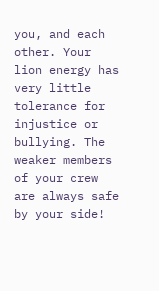you, and each other. Your lion energy has very little tolerance for injustice or bullying. The weaker members of your crew are always safe by your side!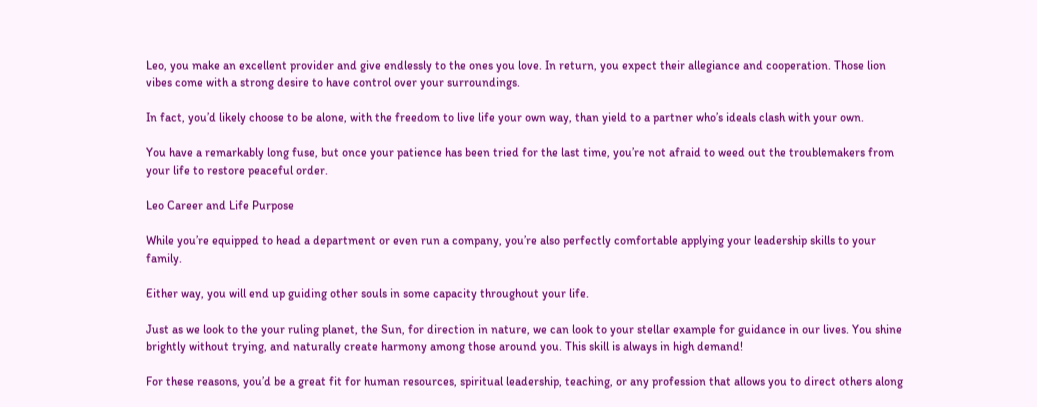Leo, you make an excellent provider and give endlessly to the ones you love. In return, you expect their allegiance and cooperation. Those lion vibes come with a strong desire to have control over your surroundings.

In fact, you’d likely choose to be alone, with the freedom to live life your own way, than yield to a partner who’s ideals clash with your own.

You have a remarkably long fuse, but once your patience has been tried for the last time, you’re not afraid to weed out the troublemakers from your life to restore peaceful order.

Leo Career and Life Purpose

While you’re equipped to head a department or even run a company, you’re also perfectly comfortable applying your leadership skills to your family.

Either way, you will end up guiding other souls in some capacity throughout your life.

Just as we look to the your ruling planet, the Sun, for direction in nature, we can look to your stellar example for guidance in our lives. You shine brightly without trying, and naturally create harmony among those around you. This skill is always in high demand!

For these reasons, you’d be a great fit for human resources, spiritual leadership, teaching, or any profession that allows you to direct others along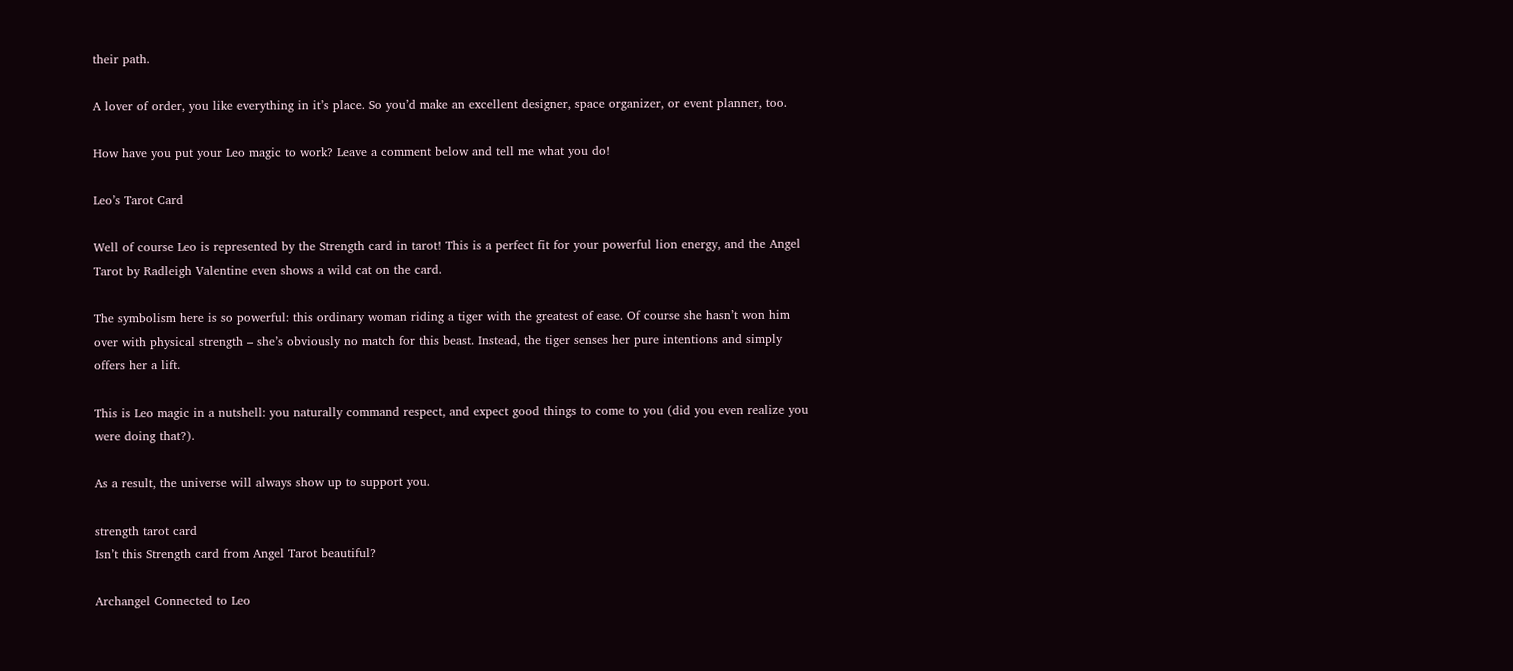their path.

A lover of order, you like everything in it’s place. So you’d make an excellent designer, space organizer, or event planner, too.

How have you put your Leo magic to work? Leave a comment below and tell me what you do!

Leo’s Tarot Card

Well of course Leo is represented by the Strength card in tarot! This is a perfect fit for your powerful lion energy, and the Angel Tarot by Radleigh Valentine even shows a wild cat on the card.

The symbolism here is so powerful: this ordinary woman riding a tiger with the greatest of ease. Of course she hasn’t won him over with physical strength – she’s obviously no match for this beast. Instead, the tiger senses her pure intentions and simply offers her a lift.

This is Leo magic in a nutshell: you naturally command respect, and expect good things to come to you (did you even realize you were doing that?).

As a result, the universe will always show up to support you.

strength tarot card
Isn’t this Strength card from Angel Tarot beautiful?

Archangel Connected to Leo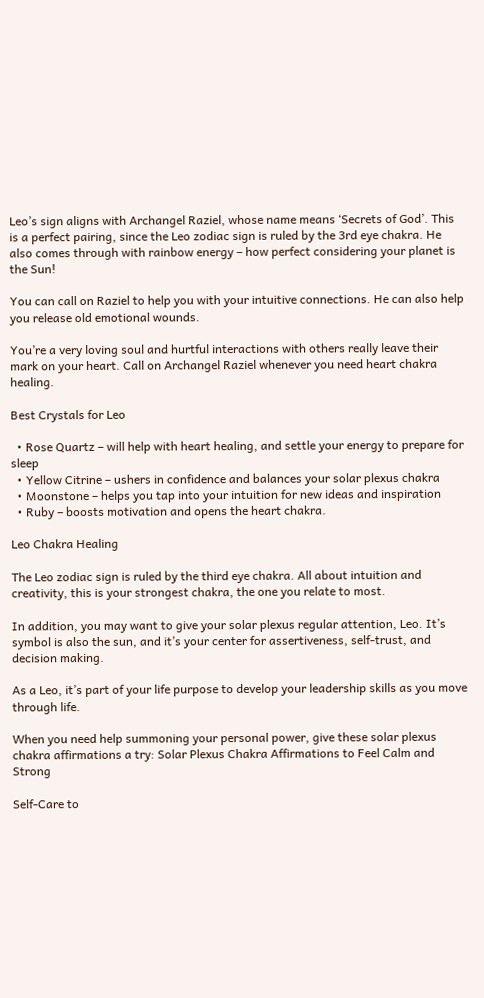Leo’s sign aligns with Archangel Raziel, whose name means ‘Secrets of God’. This is a perfect pairing, since the Leo zodiac sign is ruled by the 3rd eye chakra. He also comes through with rainbow energy – how perfect considering your planet is the Sun!

You can call on Raziel to help you with your intuitive connections. He can also help you release old emotional wounds.

You’re a very loving soul and hurtful interactions with others really leave their mark on your heart. Call on Archangel Raziel whenever you need heart chakra healing.

Best Crystals for Leo

  • Rose Quartz – will help with heart healing, and settle your energy to prepare for sleep
  • Yellow Citrine – ushers in confidence and balances your solar plexus chakra
  • Moonstone – helps you tap into your intuition for new ideas and inspiration
  • Ruby – boosts motivation and opens the heart chakra.

Leo Chakra Healing

The Leo zodiac sign is ruled by the third eye chakra. All about intuition and creativity, this is your strongest chakra, the one you relate to most.

In addition, you may want to give your solar plexus regular attention, Leo. It’s symbol is also the sun, and it’s your center for assertiveness, self-trust, and decision making.

As a Leo, it’s part of your life purpose to develop your leadership skills as you move through life.

When you need help summoning your personal power, give these solar plexus chakra affirmations a try: Solar Plexus Chakra Affirmations to Feel Calm and Strong

Self-Care to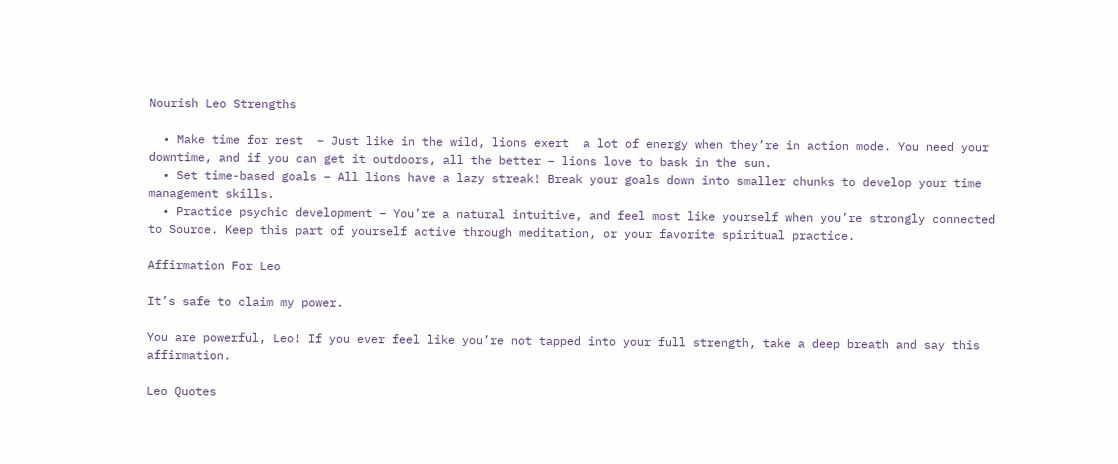Nourish Leo Strengths

  • Make time for rest  – Just like in the wild, lions exert  a lot of energy when they’re in action mode. You need your downtime, and if you can get it outdoors, all the better – lions love to bask in the sun.
  • Set time-based goals – All lions have a lazy streak! Break your goals down into smaller chunks to develop your time management skills.
  • Practice psychic development – You’re a natural intuitive, and feel most like yourself when you’re strongly connected to Source. Keep this part of yourself active through meditation, or your favorite spiritual practice.

Affirmation For Leo

It’s safe to claim my power.

You are powerful, Leo! If you ever feel like you’re not tapped into your full strength, take a deep breath and say this affirmation.

Leo Quotes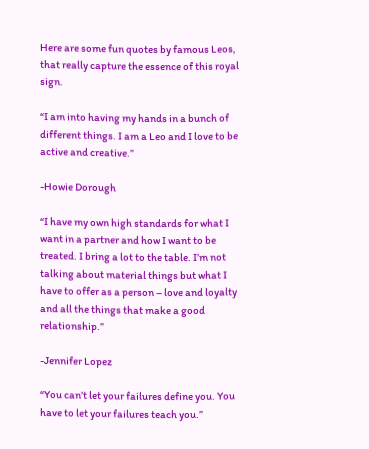Here are some fun quotes by famous Leos, that really capture the essence of this royal sign.

“I am into having my hands in a bunch of different things. I am a Leo and I love to be active and creative.”

-Howie Dorough

“I have my own high standards for what I want in a partner and how I want to be treated. I bring a lot to the table. I’m not talking about material things but what I have to offer as a person – love and loyalty and all the things that make a good relationship.”

-Jennifer Lopez

“You can’t let your failures define you. You have to let your failures teach you.”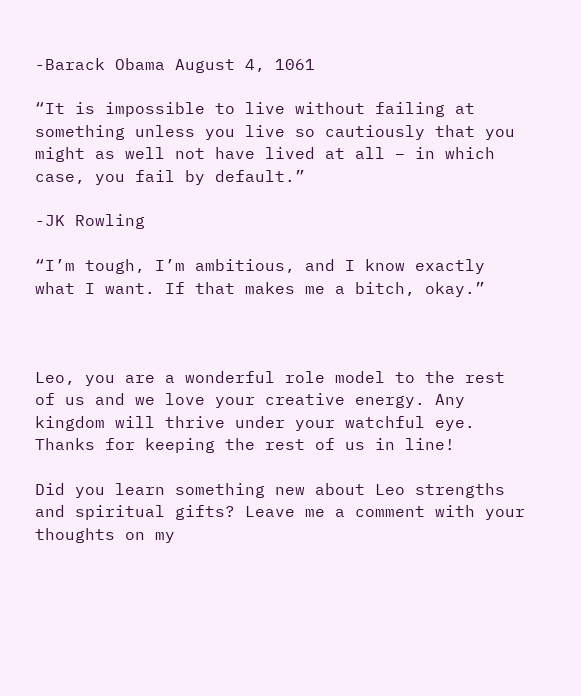-Barack Obama August 4, 1061

“It is impossible to live without failing at something unless you live so cautiously that you might as well not have lived at all – in which case, you fail by default.”

-JK Rowling

“I’m tough, I’m ambitious, and I know exactly what I want. If that makes me a bitch, okay.”



Leo, you are a wonderful role model to the rest of us and we love your creative energy. Any kingdom will thrive under your watchful eye. Thanks for keeping the rest of us in line!

Did you learn something new about Leo strengths and spiritual gifts? Leave me a comment with your thoughts on my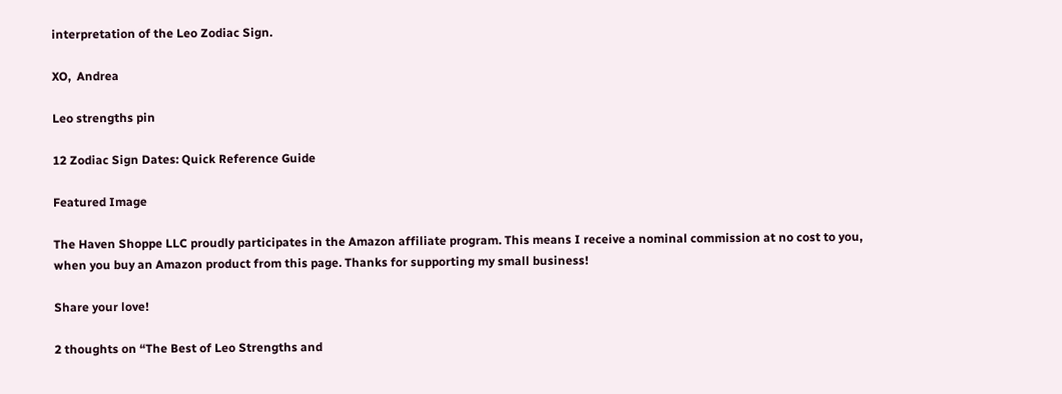interpretation of the Leo Zodiac Sign.

XO,  Andrea

Leo strengths pin

12 Zodiac Sign Dates: Quick Reference Guide

Featured Image

The Haven Shoppe LLC proudly participates in the Amazon affiliate program. This means I receive a nominal commission at no cost to you, when you buy an Amazon product from this page. Thanks for supporting my small business!

Share your love!

2 thoughts on “The Best of Leo Strengths and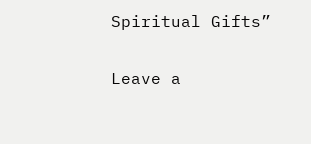Spiritual Gifts”

Leave a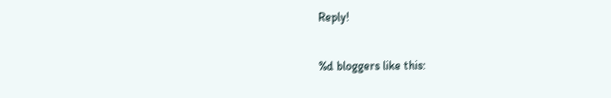Reply!

%d bloggers like this: